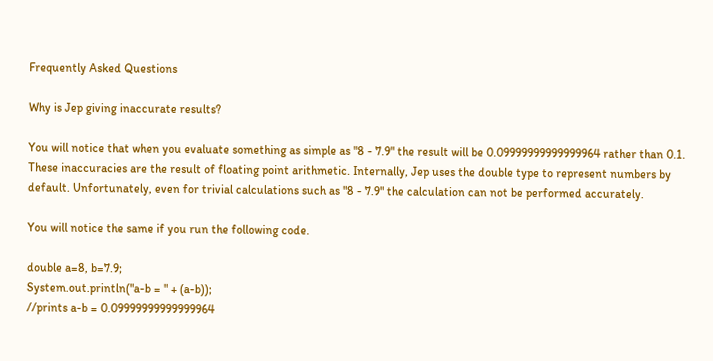Frequently Asked Questions

Why is Jep giving inaccurate results?

You will notice that when you evaluate something as simple as "8 - 7.9" the result will be 0.09999999999999964 rather than 0.1. These inaccuracies are the result of floating point arithmetic. Internally, Jep uses the double type to represent numbers by default. Unfortunately, even for trivial calculations such as "8 - 7.9" the calculation can not be performed accurately.

You will notice the same if you run the following code.

double a=8, b=7.9;
System.out.println("a-b = " + (a-b));
//prints a-b = 0.09999999999999964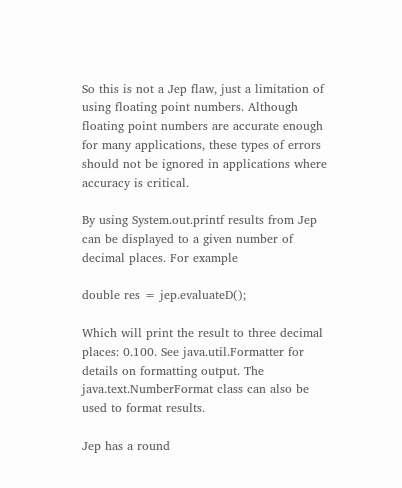So this is not a Jep flaw, just a limitation of using floating point numbers. Although floating point numbers are accurate enough for many applications, these types of errors should not be ignored in applications where accuracy is critical.

By using System.out.printf results from Jep can be displayed to a given number of decimal places. For example

double res = jep.evaluateD();

Which will print the result to three decimal places: 0.100. See java.util.Formatter for details on formatting output. The java.text.NumberFormat class can also be used to format results.

Jep has a round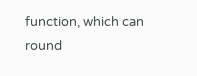function, which can round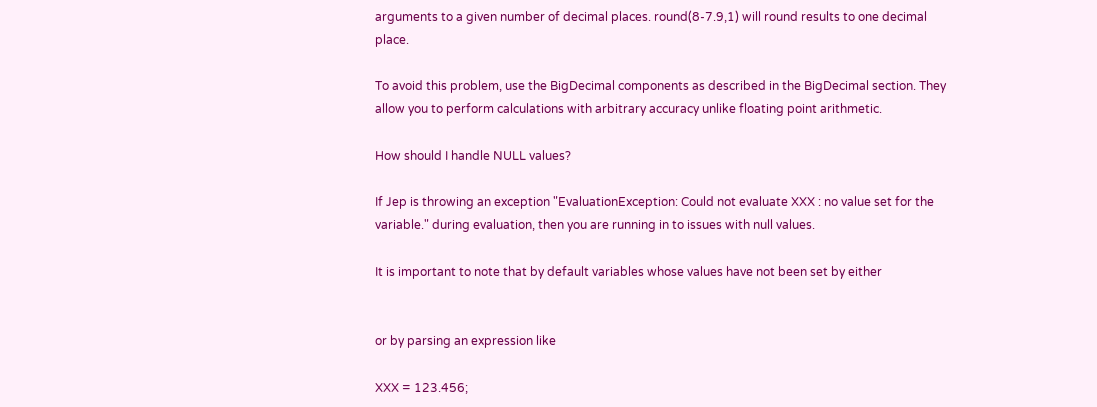arguments to a given number of decimal places. round(8-7.9,1) will round results to one decimal place.

To avoid this problem, use the BigDecimal components as described in the BigDecimal section. They allow you to perform calculations with arbitrary accuracy unlike floating point arithmetic.

How should I handle NULL values?

If Jep is throwing an exception "EvaluationException: Could not evaluate XXX : no value set for the variable." during evaluation, then you are running in to issues with null values.

It is important to note that by default variables whose values have not been set by either


or by parsing an expression like

XXX = 123.456;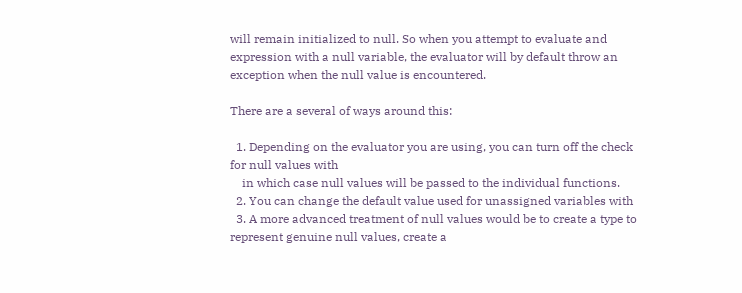will remain initialized to null. So when you attempt to evaluate and expression with a null variable, the evaluator will by default throw an exception when the null value is encountered.

There are a several of ways around this:

  1. Depending on the evaluator you are using, you can turn off the check for null values with
    in which case null values will be passed to the individual functions.
  2. You can change the default value used for unassigned variables with
  3. A more advanced treatment of null values would be to create a type to represent genuine null values, create a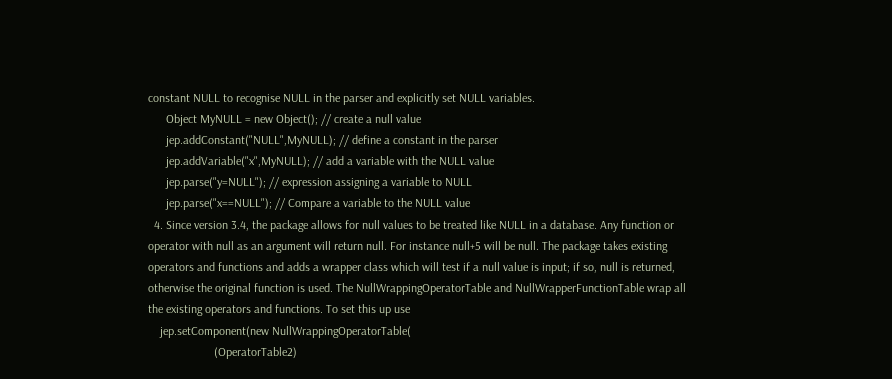constant NULL to recognise NULL in the parser and explicitly set NULL variables.
      Object MyNULL = new Object(); // create a null value
      jep.addConstant("NULL",MyNULL); // define a constant in the parser
      jep.addVariable("x",MyNULL); // add a variable with the NULL value
      jep.parse("y=NULL"); // expression assigning a variable to NULL
      jep.parse("x==NULL"); // Compare a variable to the NULL value
  4. Since version 3.4, the package allows for null values to be treated like NULL in a database. Any function or operator with null as an argument will return null. For instance null+5 will be null. The package takes existing operators and functions and adds a wrapper class which will test if a null value is input; if so, null is returned, otherwise the original function is used. The NullWrappingOperatorTable and NullWrapperFunctionTable wrap all the existing operators and functions. To set this up use
    jep.setComponent(new NullWrappingOperatorTable(
                      (OperatorTable2)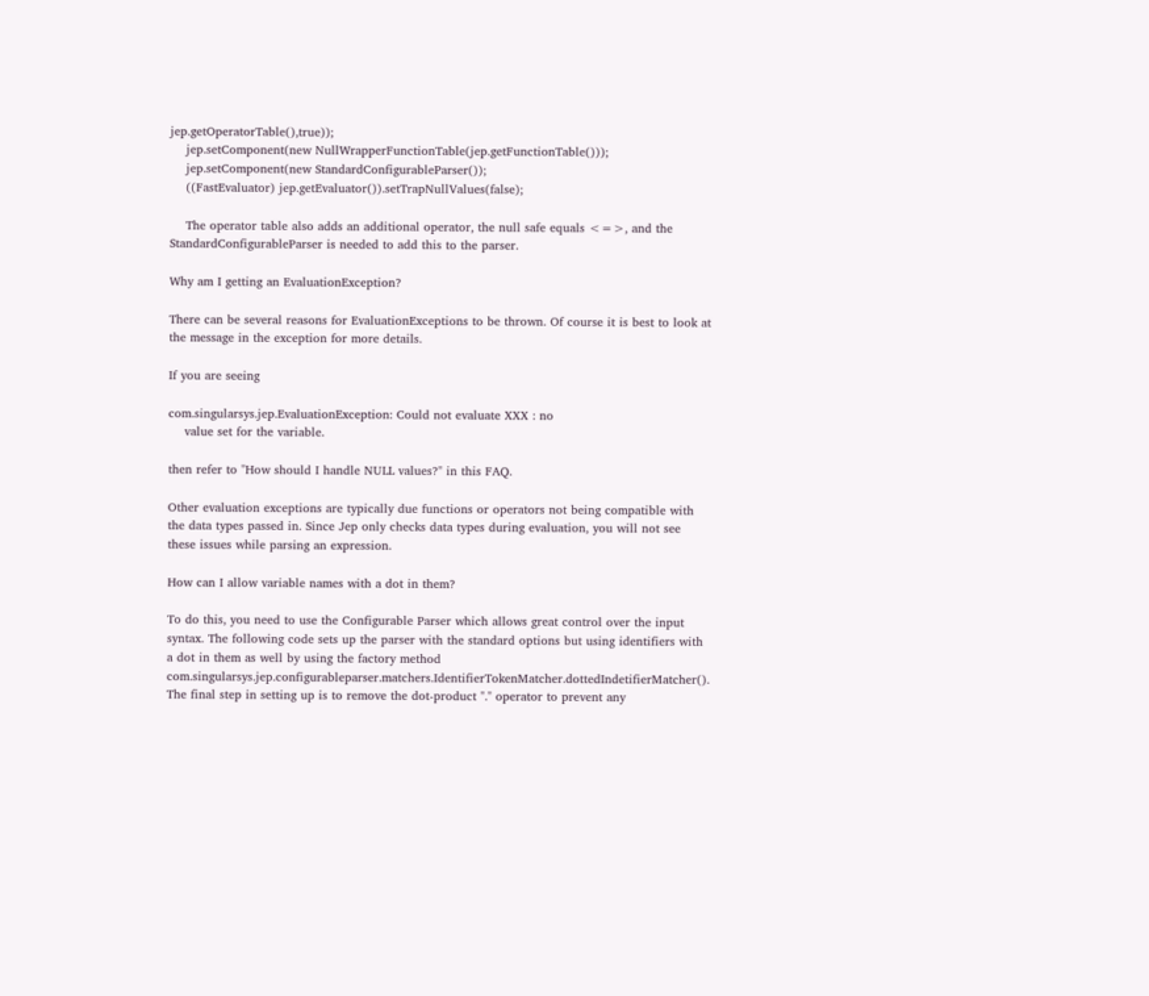jep.getOperatorTable(),true));
    jep.setComponent(new NullWrapperFunctionTable(jep.getFunctionTable()));
    jep.setComponent(new StandardConfigurableParser());
    ((FastEvaluator) jep.getEvaluator()).setTrapNullValues(false);

    The operator table also adds an additional operator, the null safe equals <=>, and the StandardConfigurableParser is needed to add this to the parser.

Why am I getting an EvaluationException?

There can be several reasons for EvaluationExceptions to be thrown. Of course it is best to look at the message in the exception for more details.

If you are seeing

com.singularsys.jep.EvaluationException: Could not evaluate XXX : no
    value set for the variable.

then refer to "How should I handle NULL values?" in this FAQ.

Other evaluation exceptions are typically due functions or operators not being compatible with the data types passed in. Since Jep only checks data types during evaluation, you will not see these issues while parsing an expression.

How can I allow variable names with a dot in them?

To do this, you need to use the Configurable Parser which allows great control over the input syntax. The following code sets up the parser with the standard options but using identifiers with a dot in them as well by using the factory method com.singularsys.jep.configurableparser.matchers.IdentifierTokenMatcher.dottedIndetifierMatcher(). The final step in setting up is to remove the dot-product "." operator to prevent any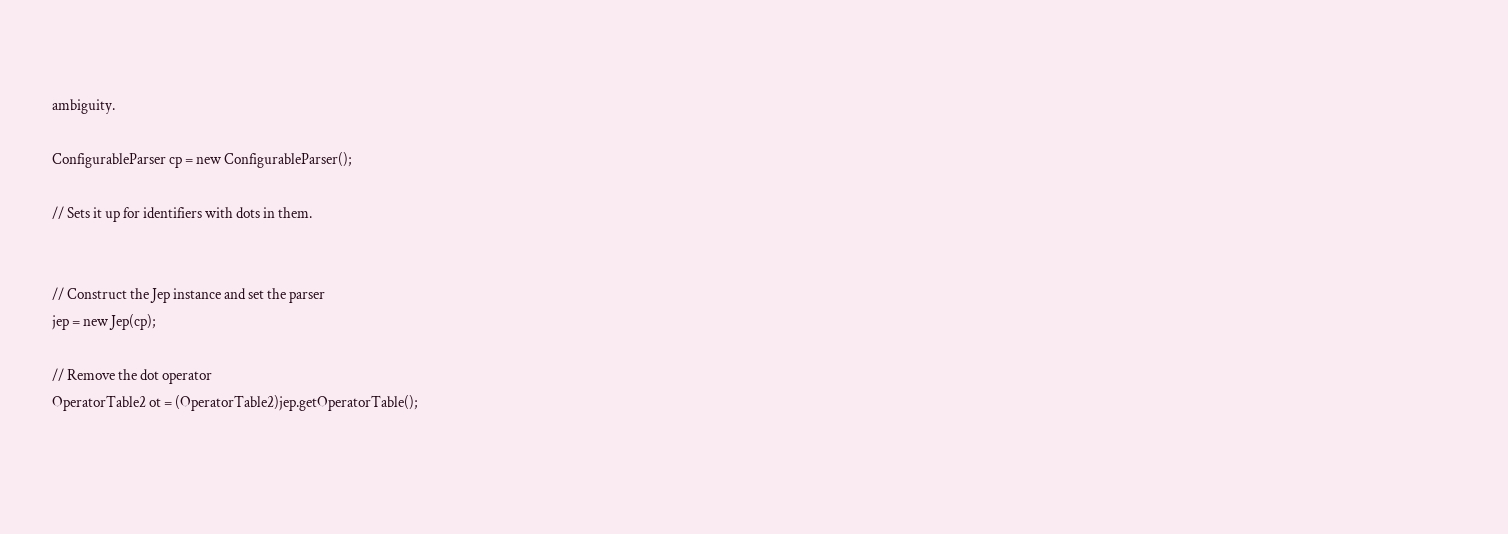ambiguity.

ConfigurableParser cp = new ConfigurableParser();

// Sets it up for identifiers with dots in them.


// Construct the Jep instance and set the parser
jep = new Jep(cp);

// Remove the dot operator
OperatorTable2 ot = (OperatorTable2)jep.getOperatorTable();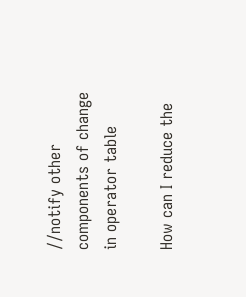//notify other components of change in operator table

How can I reduce the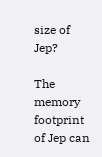size of Jep?

The memory footprint of Jep can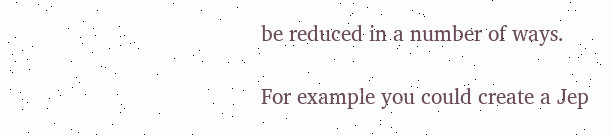be reduced in a number of ways.

For example you could create a Jep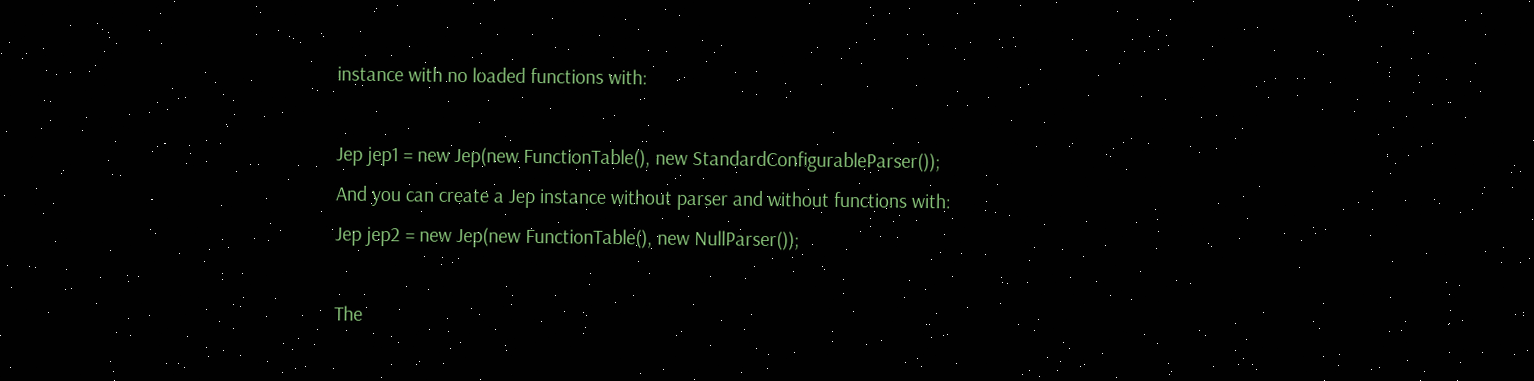instance with no loaded functions with:

Jep jep1 = new Jep(new FunctionTable(), new StandardConfigurableParser());
And you can create a Jep instance without parser and without functions with:
Jep jep2 = new Jep(new FunctionTable(), new NullParser());

The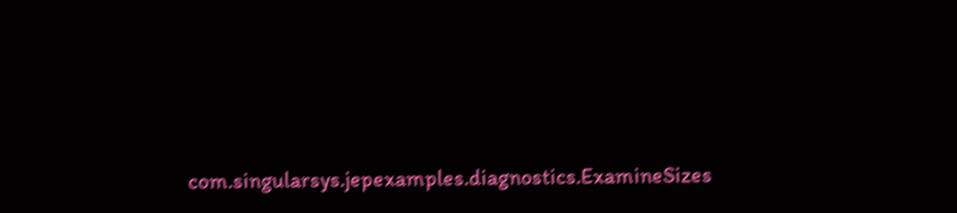com.singularsys.jepexamples.diagnostics.ExamineSizes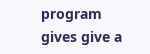program gives give a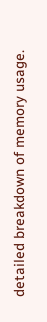detailed breakdown of memory usage.